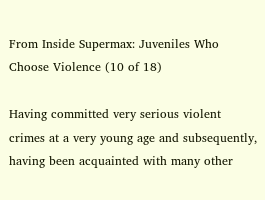From Inside Supermax: Juveniles Who Choose Violence (10 of 18)

Having committed very serious violent crimes at a very young age and subsequently, having been acquainted with many other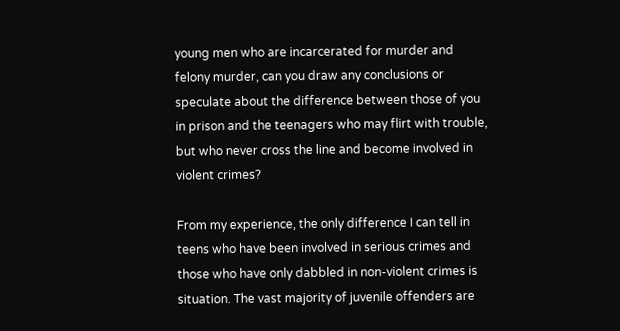young men who are incarcerated for murder and felony murder, can you draw any conclusions or speculate about the difference between those of you in prison and the teenagers who may flirt with trouble, but who never cross the line and become involved in violent crimes?

From my experience, the only difference I can tell in teens who have been involved in serious crimes and those who have only dabbled in non-violent crimes is situation. The vast majority of juvenile offenders are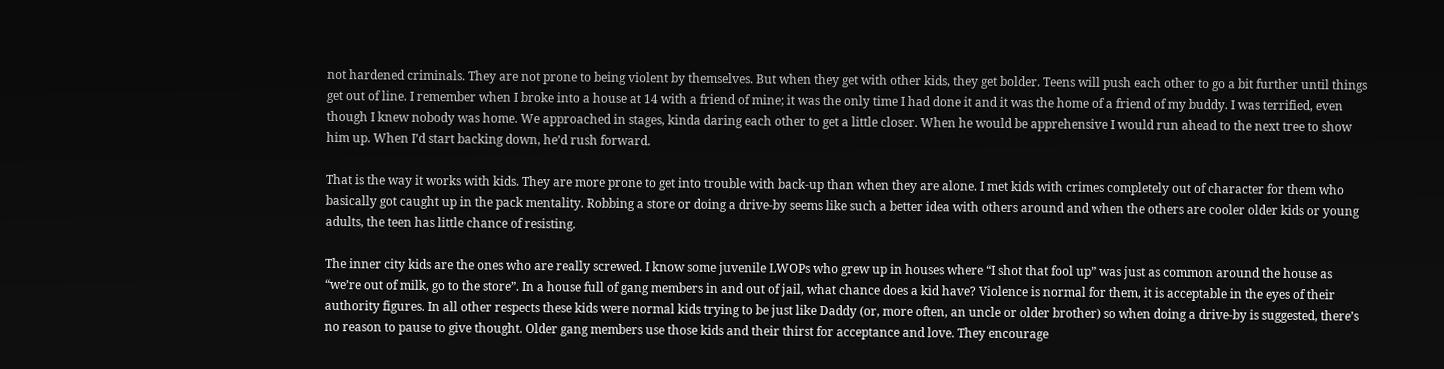not hardened criminals. They are not prone to being violent by themselves. But when they get with other kids, they get bolder. Teens will push each other to go a bit further until things get out of line. I remember when I broke into a house at 14 with a friend of mine; it was the only time I had done it and it was the home of a friend of my buddy. I was terrified, even though I knew nobody was home. We approached in stages, kinda daring each other to get a little closer. When he would be apprehensive I would run ahead to the next tree to show him up. When I’d start backing down, he’d rush forward.

That is the way it works with kids. They are more prone to get into trouble with back-up than when they are alone. I met kids with crimes completely out of character for them who basically got caught up in the pack mentality. Robbing a store or doing a drive-by seems like such a better idea with others around and when the others are cooler older kids or young adults, the teen has little chance of resisting.

The inner city kids are the ones who are really screwed. I know some juvenile LWOPs who grew up in houses where “I shot that fool up” was just as common around the house as “we’re out of milk, go to the store”. In a house full of gang members in and out of jail, what chance does a kid have? Violence is normal for them, it is acceptable in the eyes of their authority figures. In all other respects these kids were normal kids trying to be just like Daddy (or, more often, an uncle or older brother) so when doing a drive-by is suggested, there’s no reason to pause to give thought. Older gang members use those kids and their thirst for acceptance and love. They encourage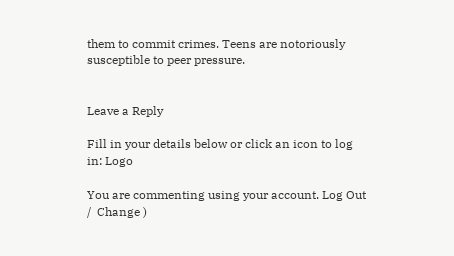them to commit crimes. Teens are notoriously susceptible to peer pressure.


Leave a Reply

Fill in your details below or click an icon to log in: Logo

You are commenting using your account. Log Out /  Change )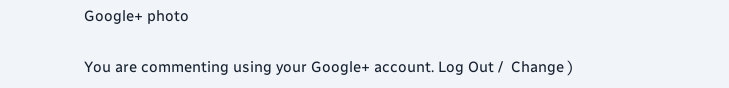Google+ photo

You are commenting using your Google+ account. Log Out /  Change )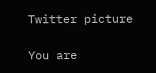Twitter picture

You are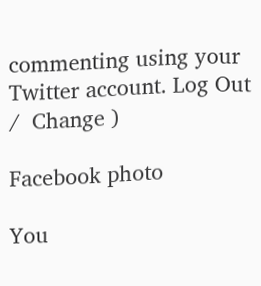commenting using your Twitter account. Log Out /  Change )

Facebook photo

You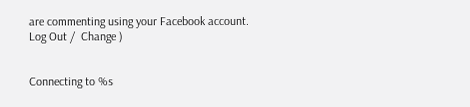are commenting using your Facebook account. Log Out /  Change )


Connecting to %s